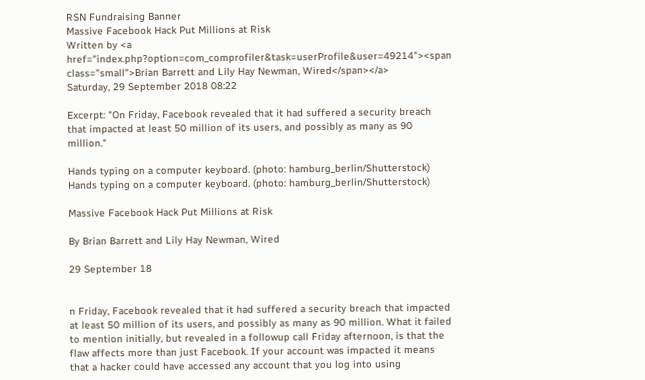RSN Fundraising Banner
Massive Facebook Hack Put Millions at Risk
Written by <a href="index.php?option=com_comprofiler&task=userProfile&user=49214"><span class="small">Brian Barrett and Lily Hay Newman, Wired</span></a>
Saturday, 29 September 2018 08:22

Excerpt: "On Friday, Facebook revealed that it had suffered a security breach that impacted at least 50 million of its users, and possibly as many as 90 million."

Hands typing on a computer keyboard. (photo: hamburg_berlin/Shutterstock)
Hands typing on a computer keyboard. (photo: hamburg_berlin/Shutterstock)

Massive Facebook Hack Put Millions at Risk

By Brian Barrett and Lily Hay Newman, Wired

29 September 18


n Friday, Facebook revealed that it had suffered a security breach that impacted at least 50 million of its users, and possibly as many as 90 million. What it failed to mention initially, but revealed in a followup call Friday afternoon, is that the flaw affects more than just Facebook. If your account was impacted it means that a hacker could have accessed any account that you log into using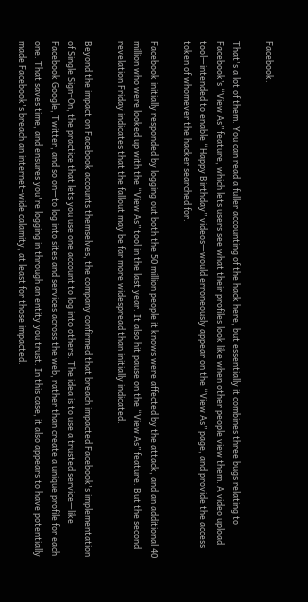Facebook.

That's a lot of them. You can read a fuller accounting of the hack here, but essentially it combines three bugs relating to Facebook’s “View As” feature, which lets users see what their profiles look like when other people view them. A video upload tool—intended to enable “Happy Birthday” videos—would erroneously appear on the “View As” page, and provide the access token of whomever the hacker searched for.

Facebook initially responded by logging out both the 50 million people it knows were affected by the attack, and an additional 40 million who were looked up with the “View As” tool in the last year. It also hit pause on the “View As” feature. But the second revelation Friday indicates that the fallout may be far more widespread than initially indicated.

Beyond the impact on Facebook accounts themselves, the company confirmed that breach impacted Facebook's implementation of Single Sign-On, the practice that lets you use one account to log into others. The idea is to use a trusted service—like Facebook Google, Twitter, and so on—to log into sites and services across the web, rather than create a unique profile for each one. That saves time, and ensures you're logging in through an entity you trust. In this case, it also appears to have potentially made Facebook's breach an internet-wide calamity, at least for those impacted.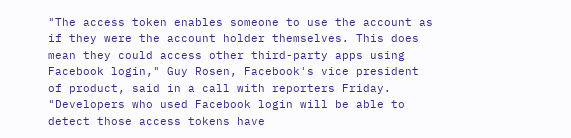"The access token enables someone to use the account as if they were the account holder themselves. This does mean they could access other third-party apps using Facebook login," Guy Rosen, Facebook's vice president of product, said in a call with reporters Friday. "Developers who used Facebook login will be able to detect those access tokens have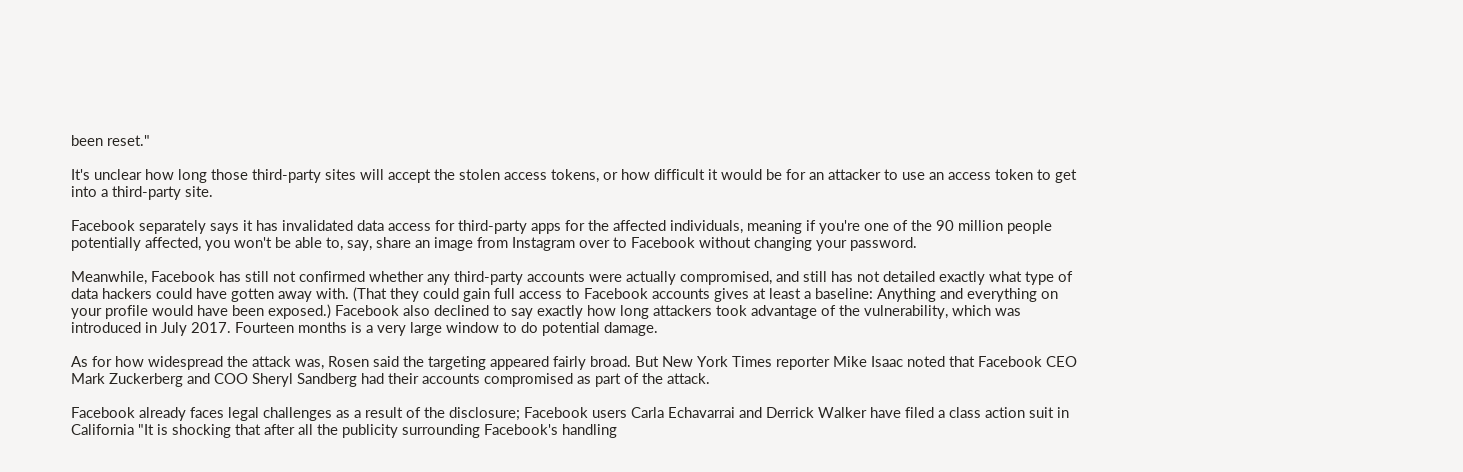been reset."

It's unclear how long those third-party sites will accept the stolen access tokens, or how difficult it would be for an attacker to use an access token to get into a third-party site.

Facebook separately says it has invalidated data access for third-party apps for the affected individuals, meaning if you're one of the 90 million people potentially affected, you won't be able to, say, share an image from Instagram over to Facebook without changing your password.

Meanwhile, Facebook has still not confirmed whether any third-party accounts were actually compromised, and still has not detailed exactly what type of data hackers could have gotten away with. (That they could gain full access to Facebook accounts gives at least a baseline: Anything and everything on your profile would have been exposed.) Facebook also declined to say exactly how long attackers took advantage of the vulnerability, which was introduced in July 2017. Fourteen months is a very large window to do potential damage.

As for how widespread the attack was, Rosen said the targeting appeared fairly broad. But New York Times reporter Mike Isaac noted that Facebook CEO Mark Zuckerberg and COO Sheryl Sandberg had their accounts compromised as part of the attack.

Facebook already faces legal challenges as a result of the disclosure; Facebook users Carla Echavarrai and Derrick Walker have filed a class action suit in California "It is shocking that after all the publicity surrounding Facebook's handling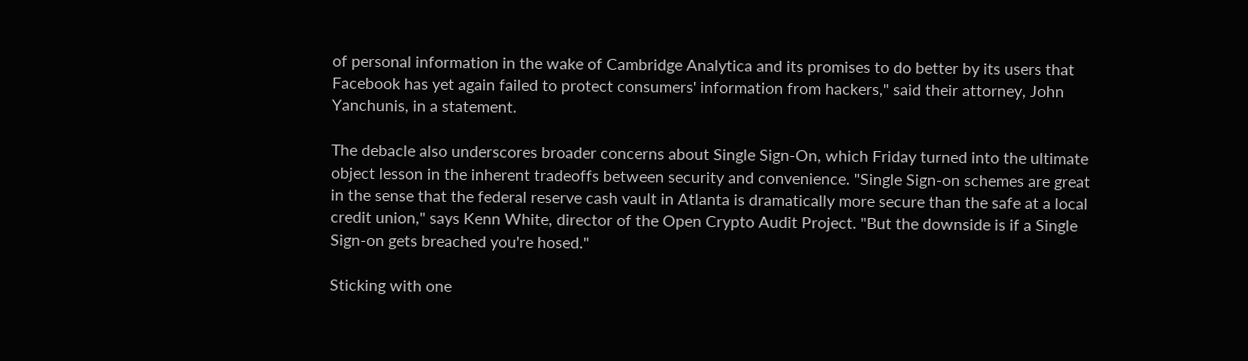of personal information in the wake of Cambridge Analytica and its promises to do better by its users that Facebook has yet again failed to protect consumers' information from hackers," said their attorney, John Yanchunis, in a statement.

The debacle also underscores broader concerns about Single Sign-On, which Friday turned into the ultimate object lesson in the inherent tradeoffs between security and convenience. "Single Sign-on schemes are great in the sense that the federal reserve cash vault in Atlanta is dramatically more secure than the safe at a local credit union," says Kenn White, director of the Open Crypto Audit Project. "But the downside is if a Single Sign-on gets breached you're hosed."

Sticking with one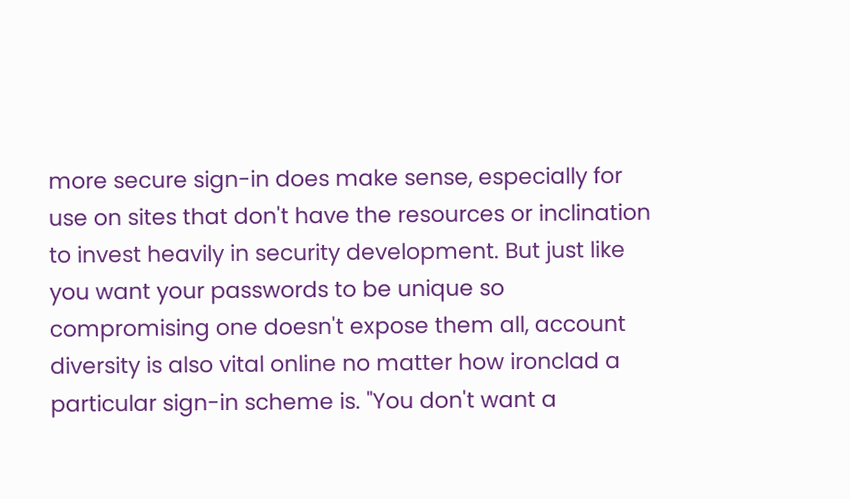more secure sign-in does make sense, especially for use on sites that don't have the resources or inclination to invest heavily in security development. But just like you want your passwords to be unique so compromising one doesn't expose them all, account diversity is also vital online no matter how ironclad a particular sign-in scheme is. "You don't want a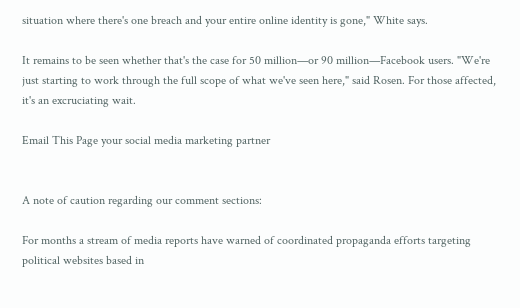situation where there's one breach and your entire online identity is gone," White says.

It remains to be seen whether that's the case for 50 million—or 90 million—Facebook users. "We're just starting to work through the full scope of what we've seen here," said Rosen. For those affected, it's an excruciating wait.

Email This Page your social media marketing partner


A note of caution regarding our comment sections:

For months a stream of media reports have warned of coordinated propaganda efforts targeting political websites based in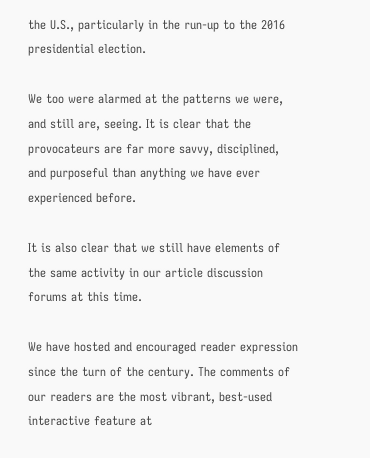the U.S., particularly in the run-up to the 2016 presidential election.

We too were alarmed at the patterns we were, and still are, seeing. It is clear that the provocateurs are far more savvy, disciplined, and purposeful than anything we have ever experienced before.

It is also clear that we still have elements of the same activity in our article discussion forums at this time.

We have hosted and encouraged reader expression since the turn of the century. The comments of our readers are the most vibrant, best-used interactive feature at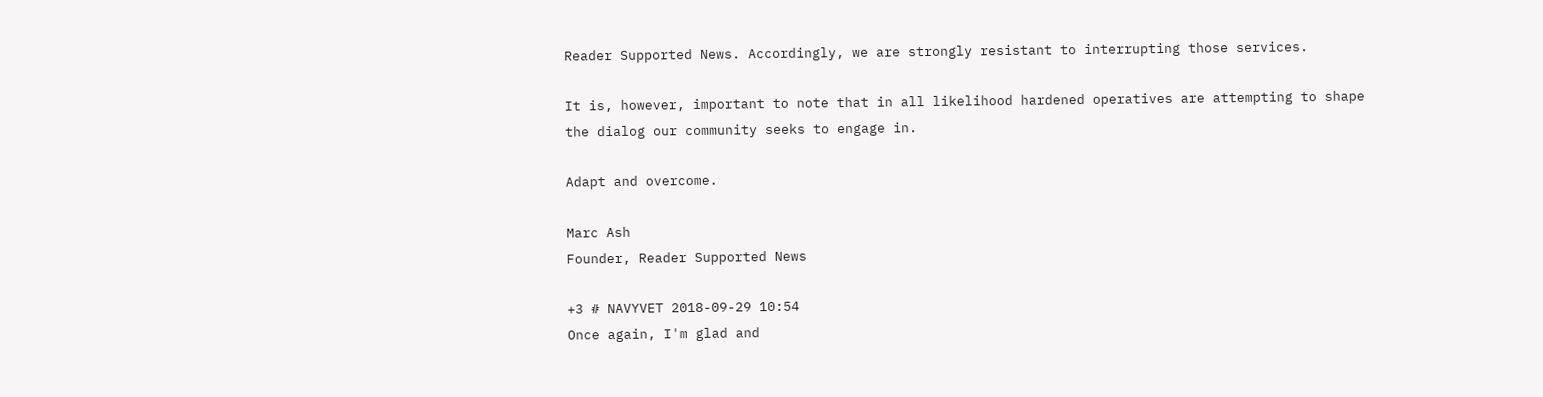Reader Supported News. Accordingly, we are strongly resistant to interrupting those services.

It is, however, important to note that in all likelihood hardened operatives are attempting to shape the dialog our community seeks to engage in.

Adapt and overcome.

Marc Ash
Founder, Reader Supported News

+3 # NAVYVET 2018-09-29 10:54
Once again, I'm glad and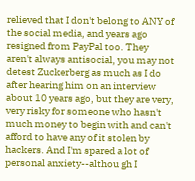relieved that I don't belong to ANY of the social media, and years ago resigned from PayPal too. They aren't always antisocial, you may not detest Zuckerberg as much as I do after hearing him on an interview about 10 years ago, but they are very, very risky for someone who hasn't much money to begin with and can't afford to have any of it stolen by hackers. And I'm spared a lot of personal anxiety--althou gh I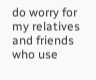do worry for my relatives and friends who use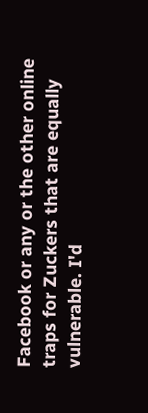Facebook or any or the other online traps for Zuckers that are equally vulnerable. I'd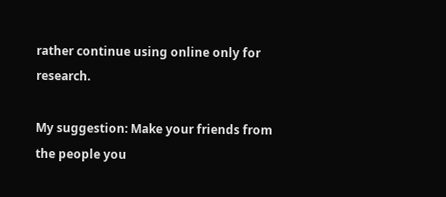rather continue using online only for research.

My suggestion: Make your friends from the people you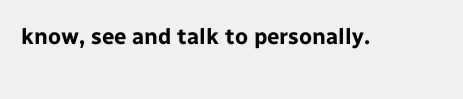know, see and talk to personally.